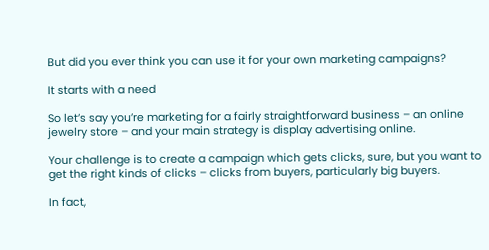But did you ever think you can use it for your own marketing campaigns?

It starts with a need

So let’s say you’re marketing for a fairly straightforward business – an online jewelry store – and your main strategy is display advertising online.

Your challenge is to create a campaign which gets clicks, sure, but you want to get the right kinds of clicks – clicks from buyers, particularly big buyers.

In fact,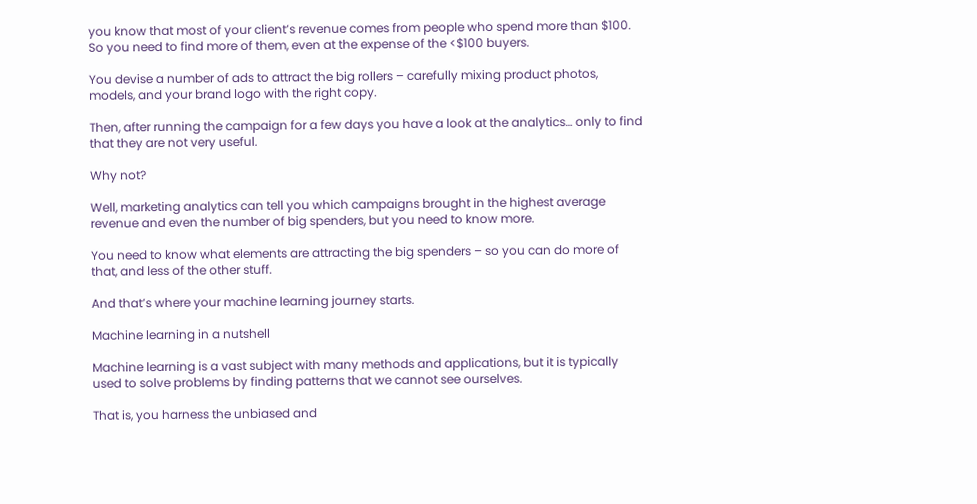you know that most of your client’s revenue comes from people who spend more than $100. So you need to find more of them, even at the expense of the <$100 buyers.

You devise a number of ads to attract the big rollers – carefully mixing product photos, models, and your brand logo with the right copy.

Then, after running the campaign for a few days you have a look at the analytics… only to find that they are not very useful.

Why not?

Well, marketing analytics can tell you which campaigns brought in the highest average revenue and even the number of big spenders, but you need to know more.

You need to know what elements are attracting the big spenders – so you can do more of that, and less of the other stuff.

And that’s where your machine learning journey starts.

Machine learning in a nutshell

Machine learning is a vast subject with many methods and applications, but it is typically used to solve problems by finding patterns that we cannot see ourselves.

That is, you harness the unbiased and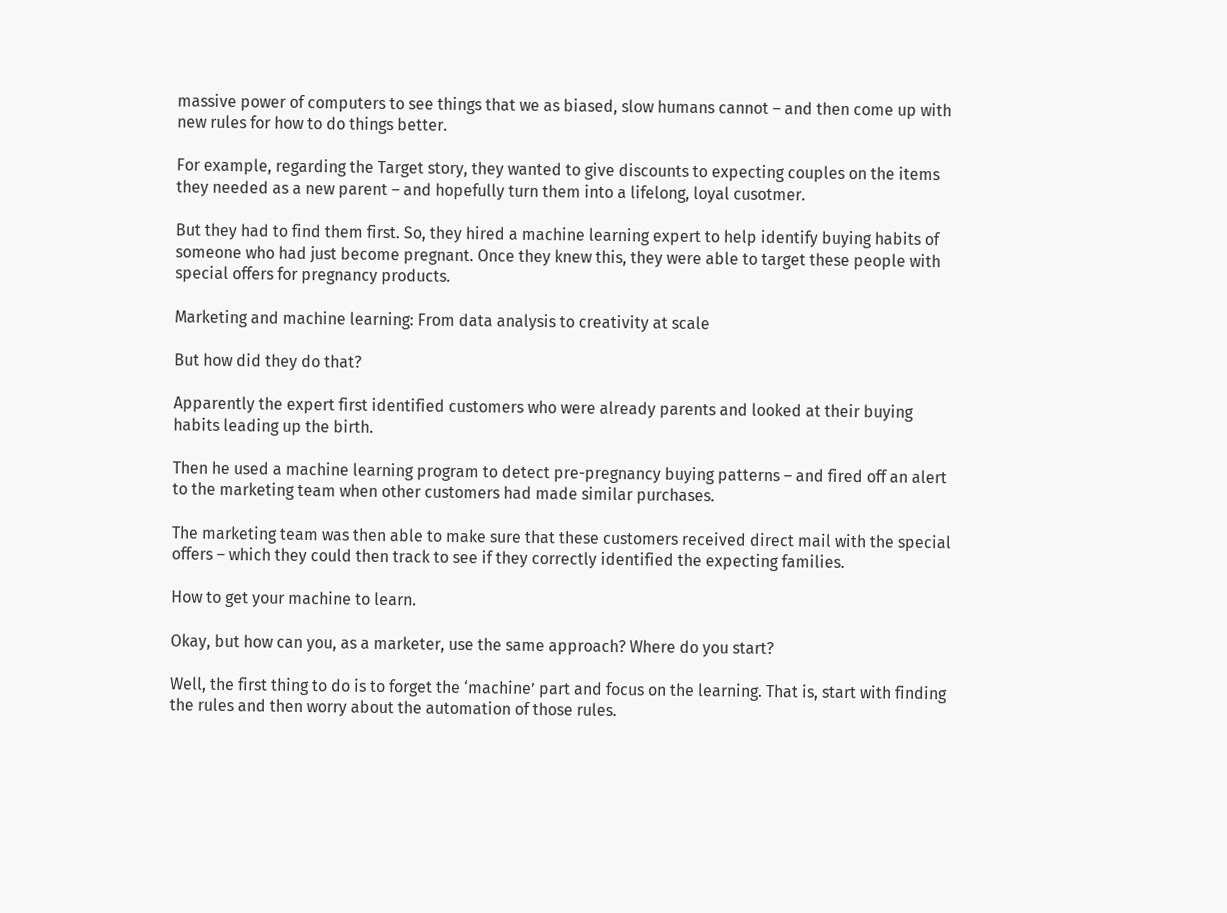massive power of computers to see things that we as biased, slow humans cannot – and then come up with new rules for how to do things better.

For example, regarding the Target story, they wanted to give discounts to expecting couples on the items they needed as a new parent – and hopefully turn them into a lifelong, loyal cusotmer.

But they had to find them first. So, they hired a machine learning expert to help identify buying habits of someone who had just become pregnant. Once they knew this, they were able to target these people with special offers for pregnancy products.

Marketing and machine learning: From data analysis to creativity at scale

But how did they do that?

Apparently the expert first identified customers who were already parents and looked at their buying habits leading up the birth.

Then he used a machine learning program to detect pre-pregnancy buying patterns – and fired off an alert to the marketing team when other customers had made similar purchases.

The marketing team was then able to make sure that these customers received direct mail with the special offers – which they could then track to see if they correctly identified the expecting families.

How to get your machine to learn.

Okay, but how can you, as a marketer, use the same approach? Where do you start?

Well, the first thing to do is to forget the ‘machine’ part and focus on the learning. That is, start with finding the rules and then worry about the automation of those rules.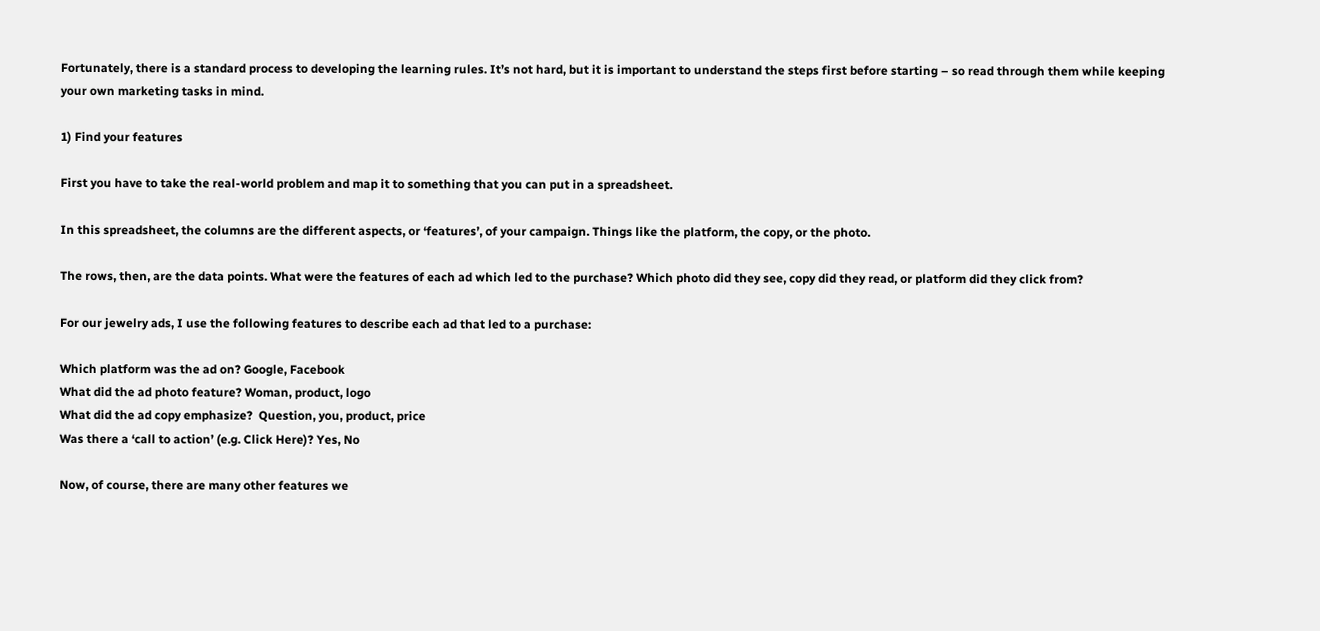Fortunately, there is a standard process to developing the learning rules. It’s not hard, but it is important to understand the steps first before starting – so read through them while keeping your own marketing tasks in mind.

1) Find your features

First you have to take the real-world problem and map it to something that you can put in a spreadsheet.

In this spreadsheet, the columns are the different aspects, or ‘features’, of your campaign. Things like the platform, the copy, or the photo.

The rows, then, are the data points. What were the features of each ad which led to the purchase? Which photo did they see, copy did they read, or platform did they click from?

For our jewelry ads, I use the following features to describe each ad that led to a purchase:

Which platform was the ad on? Google, Facebook
What did the ad photo feature? Woman, product, logo
What did the ad copy emphasize?  Question, you, product, price
Was there a ‘call to action’ (e.g. Click Here)? Yes, No

Now, of course, there are many other features we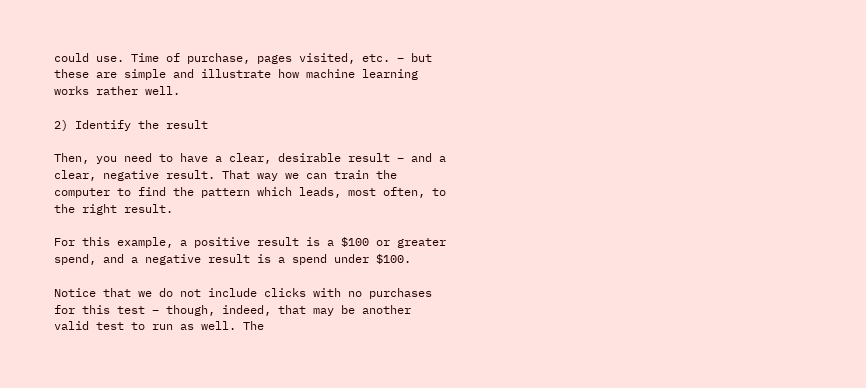could use. Time of purchase, pages visited, etc. – but these are simple and illustrate how machine learning works rather well.

2) Identify the result

Then, you need to have a clear, desirable result – and a clear, negative result. That way we can train the computer to find the pattern which leads, most often, to the right result.

For this example, a positive result is a $100 or greater spend, and a negative result is a spend under $100.

Notice that we do not include clicks with no purchases for this test – though, indeed, that may be another valid test to run as well. The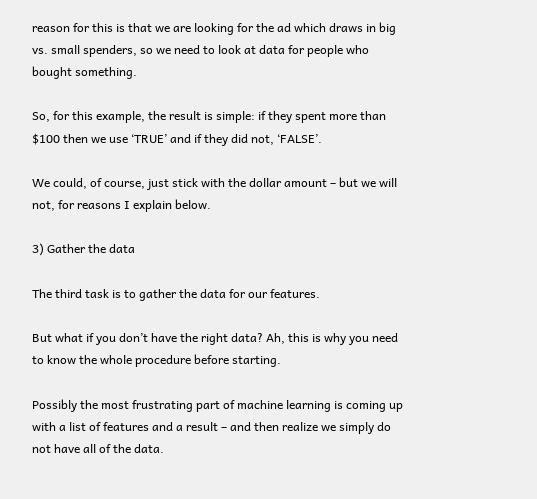reason for this is that we are looking for the ad which draws in big vs. small spenders, so we need to look at data for people who bought something.

So, for this example, the result is simple: if they spent more than $100 then we use ‘TRUE’ and if they did not, ‘FALSE’.

We could, of course, just stick with the dollar amount – but we will not, for reasons I explain below.

3) Gather the data

The third task is to gather the data for our features.

But what if you don’t have the right data? Ah, this is why you need to know the whole procedure before starting.

Possibly the most frustrating part of machine learning is coming up with a list of features and a result – and then realize we simply do not have all of the data.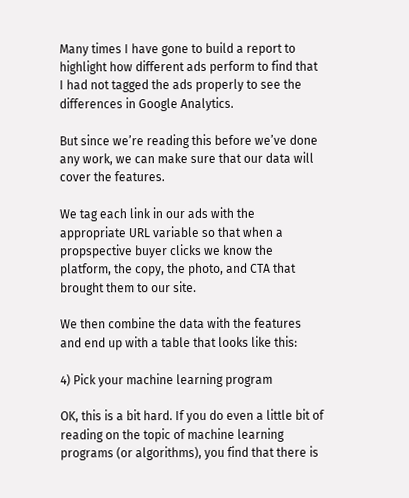Many times I have gone to build a report to highlight how different ads perform to find that I had not tagged the ads properly to see the differences in Google Analytics.

But since we’re reading this before we’ve done any work, we can make sure that our data will cover the features.

We tag each link in our ads with the appropriate URL variable so that when a propspective buyer clicks we know the platform, the copy, the photo, and CTA that brought them to our site.

We then combine the data with the features and end up with a table that looks like this:

4) Pick your machine learning program

OK, this is a bit hard. If you do even a little bit of reading on the topic of machine learning programs (or algorithms), you find that there is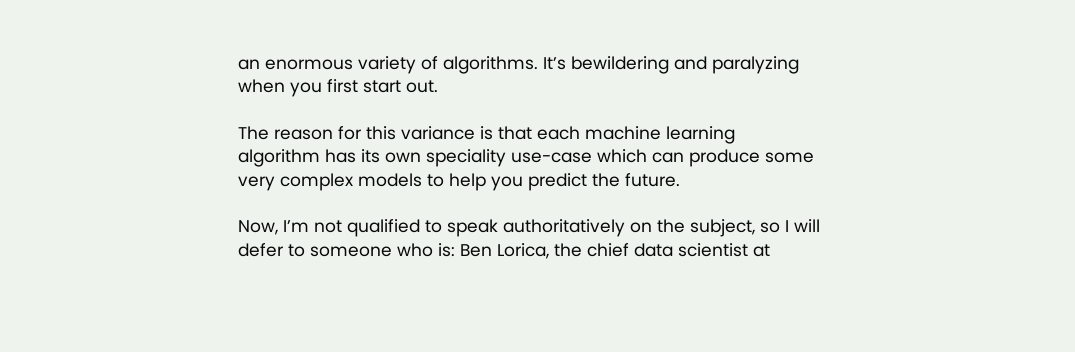an enormous variety of algorithms. It’s bewildering and paralyzing when you first start out.

The reason for this variance is that each machine learning algorithm has its own speciality use-case which can produce some very complex models to help you predict the future.

Now, I’m not qualified to speak authoritatively on the subject, so I will defer to someone who is: Ben Lorica, the chief data scientist at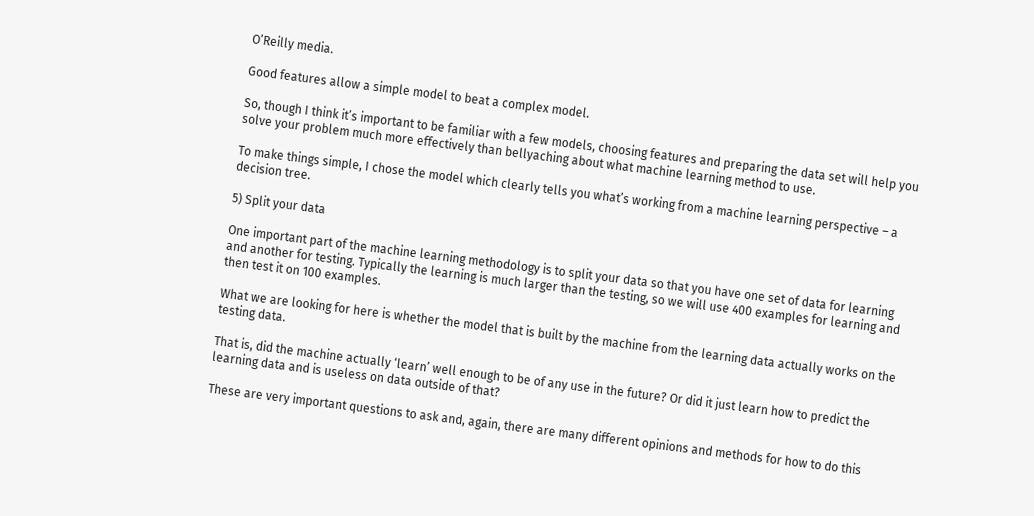O’Reilly media.

Good features allow a simple model to beat a complex model.

So, though I think it’s important to be familiar with a few models, choosing features and preparing the data set will help you solve your problem much more effectively than bellyaching about what machine learning method to use.

To make things simple, I chose the model which clearly tells you what’s working from a machine learning perspective – a decision tree.

5) Split your data

One important part of the machine learning methodology is to split your data so that you have one set of data for learning and another for testing. Typically the learning is much larger than the testing, so we will use 400 examples for learning and then test it on 100 examples.

What we are looking for here is whether the model that is built by the machine from the learning data actually works on the testing data.

That is, did the machine actually ‘learn’ well enough to be of any use in the future? Or did it just learn how to predict the learning data and is useless on data outside of that?

These are very important questions to ask and, again, there are many different opinions and methods for how to do this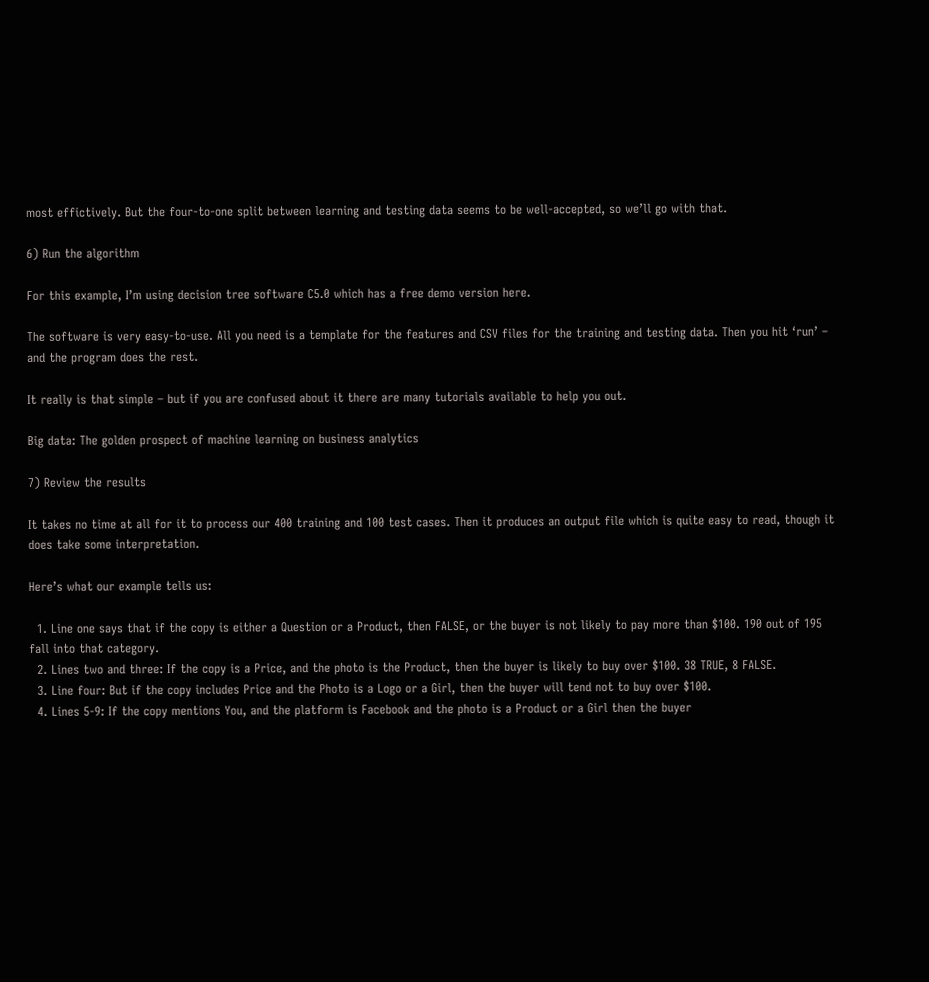most effictively. But the four-to-one split between learning and testing data seems to be well-accepted, so we’ll go with that.

6) Run the algorithm

For this example, I’m using decision tree software C5.0 which has a free demo version here.

The software is very easy-to-use. All you need is a template for the features and CSV files for the training and testing data. Then you hit ‘run’ – and the program does the rest.

It really is that simple – but if you are confused about it there are many tutorials available to help you out.

Big data: The golden prospect of machine learning on business analytics

7) Review the results

It takes no time at all for it to process our 400 training and 100 test cases. Then it produces an output file which is quite easy to read, though it does take some interpretation.

Here’s what our example tells us:

  1. Line one says that if the copy is either a Question or a Product, then FALSE, or the buyer is not likely to pay more than $100. 190 out of 195 fall into that category.
  2. Lines two and three: If the copy is a Price, and the photo is the Product, then the buyer is likely to buy over $100. 38 TRUE, 8 FALSE.
  3. Line four: But if the copy includes Price and the Photo is a Logo or a Girl, then the buyer will tend not to buy over $100.
  4. Lines 5-9: If the copy mentions You, and the platform is Facebook and the photo is a Product or a Girl then the buyer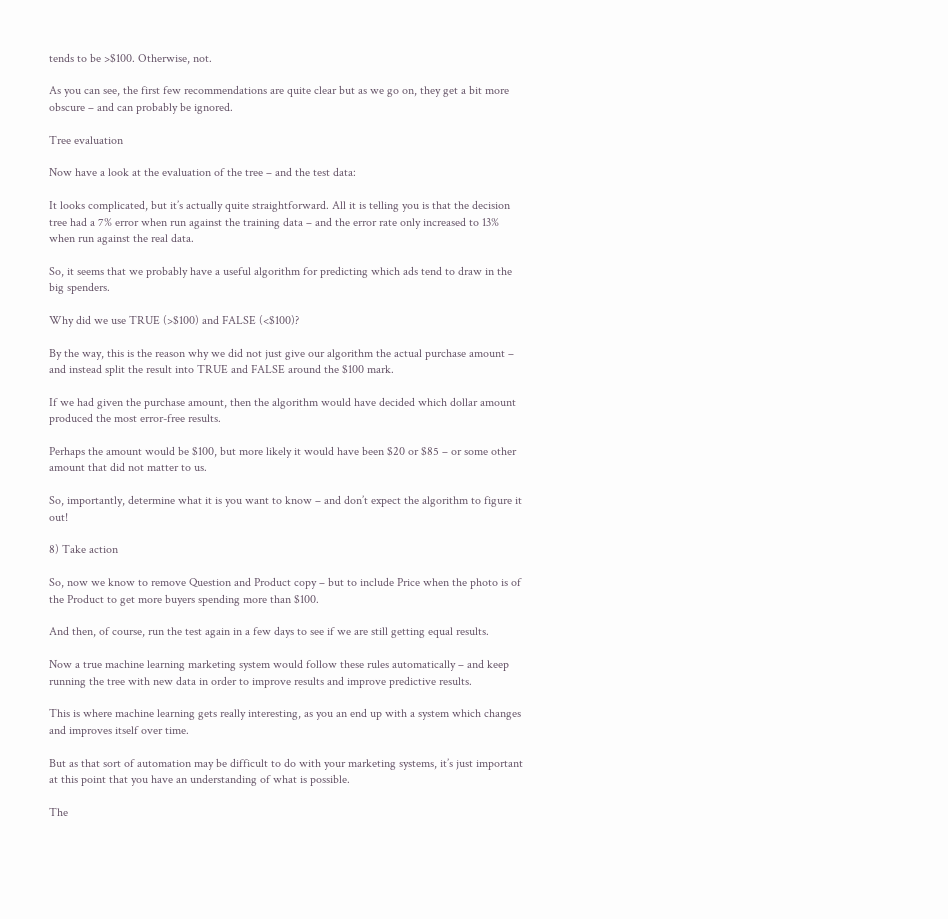tends to be >$100. Otherwise, not.

As you can see, the first few recommendations are quite clear but as we go on, they get a bit more obscure – and can probably be ignored.

Tree evaluation

Now have a look at the evaluation of the tree – and the test data:

It looks complicated, but it’s actually quite straightforward. All it is telling you is that the decision tree had a 7% error when run against the training data – and the error rate only increased to 13% when run against the real data.

So, it seems that we probably have a useful algorithm for predicting which ads tend to draw in the big spenders.

Why did we use TRUE (>$100) and FALSE (<$100)?

By the way, this is the reason why we did not just give our algorithm the actual purchase amount – and instead split the result into TRUE and FALSE around the $100 mark.

If we had given the purchase amount, then the algorithm would have decided which dollar amount produced the most error-free results.

Perhaps the amount would be $100, but more likely it would have been $20 or $85 – or some other amount that did not matter to us.

So, importantly, determine what it is you want to know – and don’t expect the algorithm to figure it out!

8) Take action

So, now we know to remove Question and Product copy – but to include Price when the photo is of the Product to get more buyers spending more than $100.

And then, of course, run the test again in a few days to see if we are still getting equal results.

Now a true machine learning marketing system would follow these rules automatically – and keep running the tree with new data in order to improve results and improve predictive results.

This is where machine learning gets really interesting, as you an end up with a system which changes and improves itself over time.

But as that sort of automation may be difficult to do with your marketing systems, it’s just important at this point that you have an understanding of what is possible.

The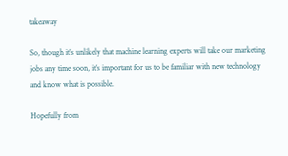takeaway

So, though it’s unlikely that machine learning experts will take our marketing jobs any time soon, it’s important for us to be familiar with new technology and know what is possible.

Hopefully from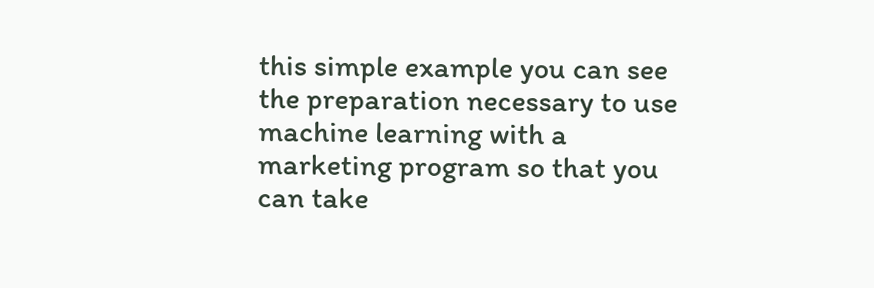this simple example you can see the preparation necessary to use machine learning with a marketing program so that you can take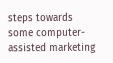steps towards some computer-assisted marketing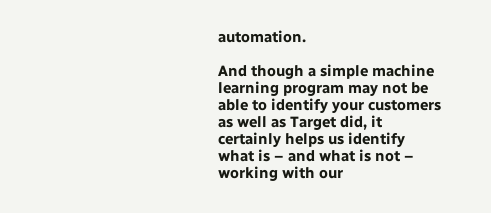automation.

And though a simple machine learning program may not be able to identify your customers as well as Target did, it certainly helps us identify what is – and what is not – working with our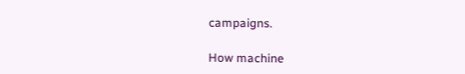campaigns.

How machine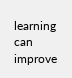learning can improve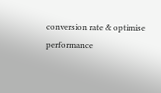conversion rate & optimise performance